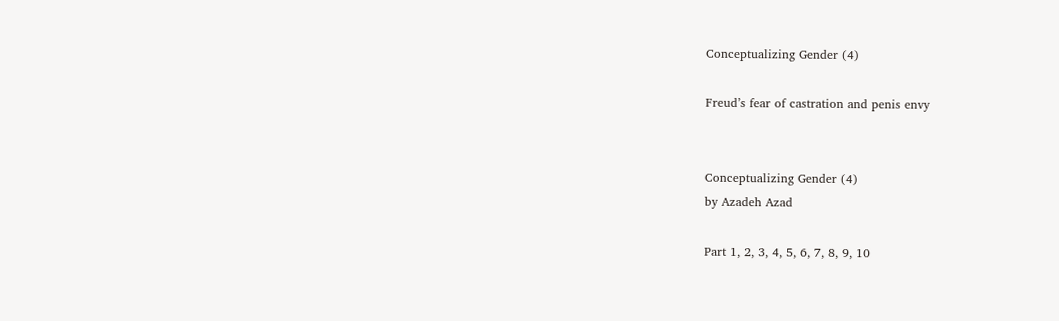Conceptualizing Gender (4)

Freud’s fear of castration and penis envy


Conceptualizing Gender (4)
by Azadeh Azad

Part 1, 2, 3, 4, 5, 6, 7, 8, 9, 10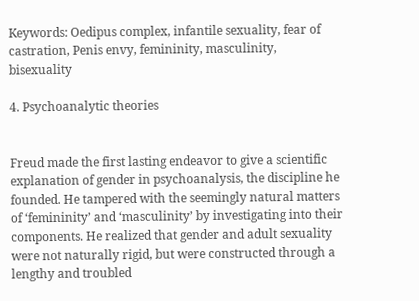Keywords: Oedipus complex, infantile sexuality, fear of castration, Penis envy, femininity, masculinity, bisexuality

4. Psychoanalytic theories


Freud made the first lasting endeavor to give a scientific explanation of gender in psychoanalysis, the discipline he founded. He tampered with the seemingly natural matters of ‘femininity’ and ‘masculinity’ by investigating into their components. He realized that gender and adult sexuality were not naturally rigid, but were constructed through a lengthy and troubled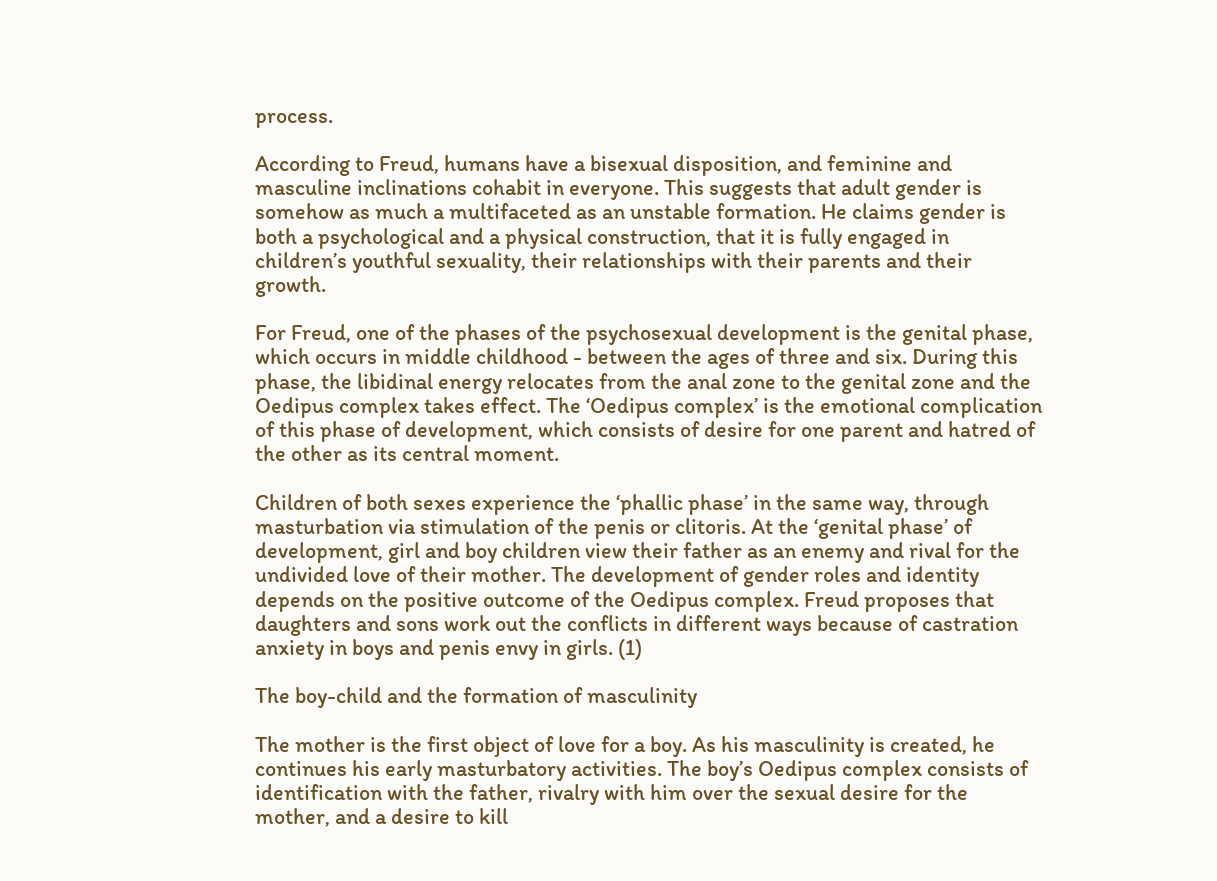process.

According to Freud, humans have a bisexual disposition, and feminine and masculine inclinations cohabit in everyone. This suggests that adult gender is somehow as much a multifaceted as an unstable formation. He claims gender is both a psychological and a physical construction, that it is fully engaged in children’s youthful sexuality, their relationships with their parents and their growth.

For Freud, one of the phases of the psychosexual development is the genital phase, which occurs in middle childhood - between the ages of three and six. During this phase, the libidinal energy relocates from the anal zone to the genital zone and the Oedipus complex takes effect. The ‘Oedipus complex’ is the emotional complication of this phase of development, which consists of desire for one parent and hatred of the other as its central moment.

Children of both sexes experience the ‘phallic phase’ in the same way, through masturbation via stimulation of the penis or clitoris. At the ‘genital phase’ of development, girl and boy children view their father as an enemy and rival for the undivided love of their mother. The development of gender roles and identity depends on the positive outcome of the Oedipus complex. Freud proposes that daughters and sons work out the conflicts in different ways because of castration anxiety in boys and penis envy in girls. (1)

The boy-child and the formation of masculinity

The mother is the first object of love for a boy. As his masculinity is created, he continues his early masturbatory activities. The boy’s Oedipus complex consists of identification with the father, rivalry with him over the sexual desire for the mother, and a desire to kill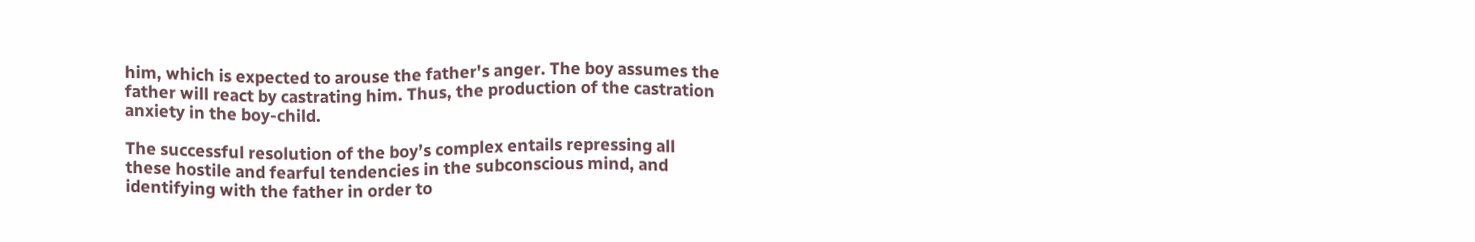him, which is expected to arouse the father's anger. The boy assumes the father will react by castrating him. Thus, the production of the castration anxiety in the boy-child.

The successful resolution of the boy’s complex entails repressing all these hostile and fearful tendencies in the subconscious mind, and identifying with the father in order to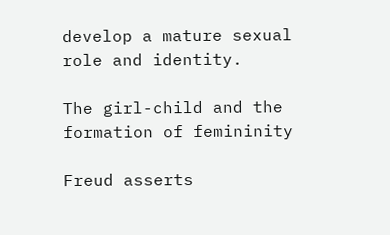develop a mature sexual role and identity.

The girl-child and the formation of femininity

Freud asserts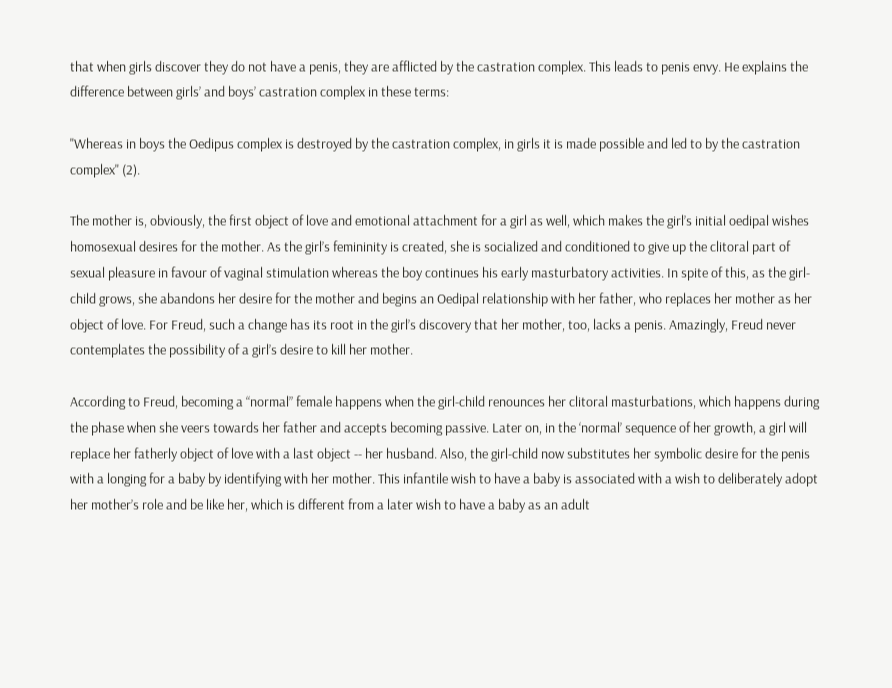that when girls discover they do not have a penis, they are afflicted by the castration complex. This leads to penis envy. He explains the difference between girls’ and boys’ castration complex in these terms:

"Whereas in boys the Oedipus complex is destroyed by the castration complex, in girls it is made possible and led to by the castration complex" (2).

The mother is, obviously, the first object of love and emotional attachment for a girl as well, which makes the girl’s initial oedipal wishes homosexual desires for the mother. As the girl’s femininity is created, she is socialized and conditioned to give up the clitoral part of sexual pleasure in favour of vaginal stimulation whereas the boy continues his early masturbatory activities. In spite of this, as the girl-child grows, she abandons her desire for the mother and begins an Oedipal relationship with her father, who replaces her mother as her object of love. For Freud, such a change has its root in the girl’s discovery that her mother, too, lacks a penis. Amazingly, Freud never contemplates the possibility of a girl’s desire to kill her mother.

According to Freud, becoming a “normal” female happens when the girl-child renounces her clitoral masturbations, which happens during the phase when she veers towards her father and accepts becoming passive. Later on, in the ‘normal’ sequence of her growth, a girl will replace her fatherly object of love with a last object -- her husband. Also, the girl-child now substitutes her symbolic desire for the penis with a longing for a baby by identifying with her mother. This infantile wish to have a baby is associated with a wish to deliberately adopt her mother’s role and be like her, which is different from a later wish to have a baby as an adult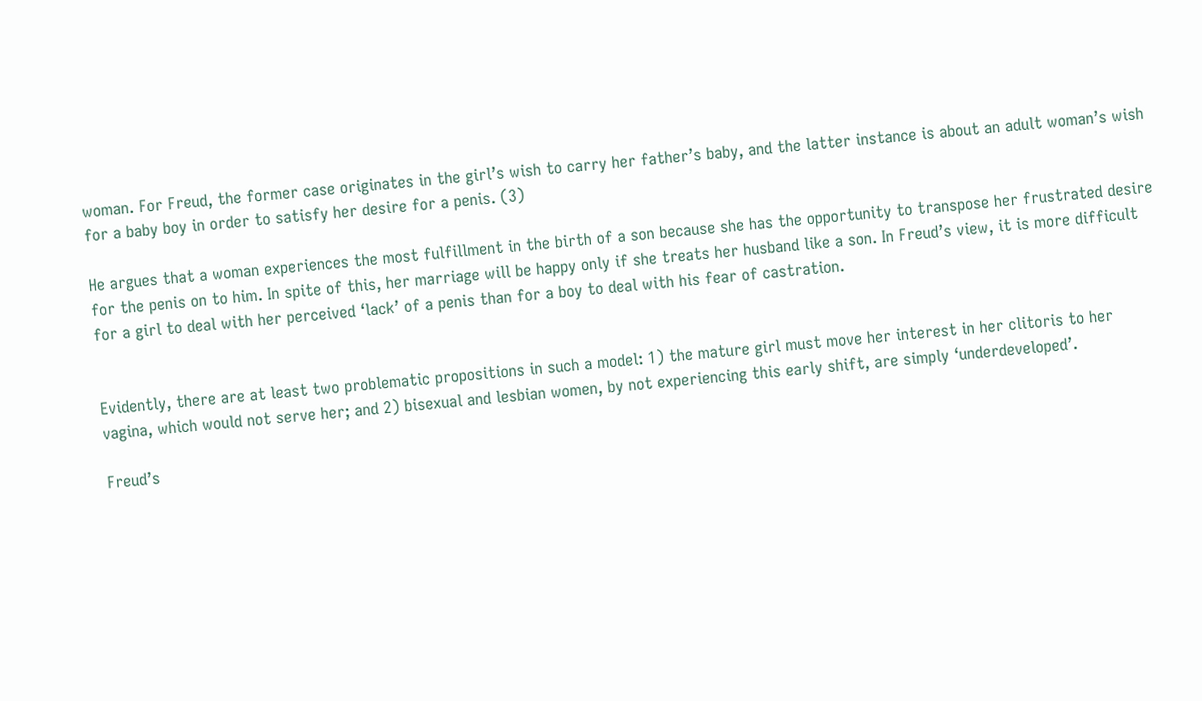woman. For Freud, the former case originates in the girl’s wish to carry her father’s baby, and the latter instance is about an adult woman’s wish for a baby boy in order to satisfy her desire for a penis. (3)

He argues that a woman experiences the most fulfillment in the birth of a son because she has the opportunity to transpose her frustrated desire for the penis on to him. In spite of this, her marriage will be happy only if she treats her husband like a son. In Freud’s view, it is more difficult for a girl to deal with her perceived ‘lack’ of a penis than for a boy to deal with his fear of castration.


Evidently, there are at least two problematic propositions in such a model: 1) the mature girl must move her interest in her clitoris to her vagina, which would not serve her; and 2) bisexual and lesbian women, by not experiencing this early shift, are simply ‘underdeveloped’.

Freud’s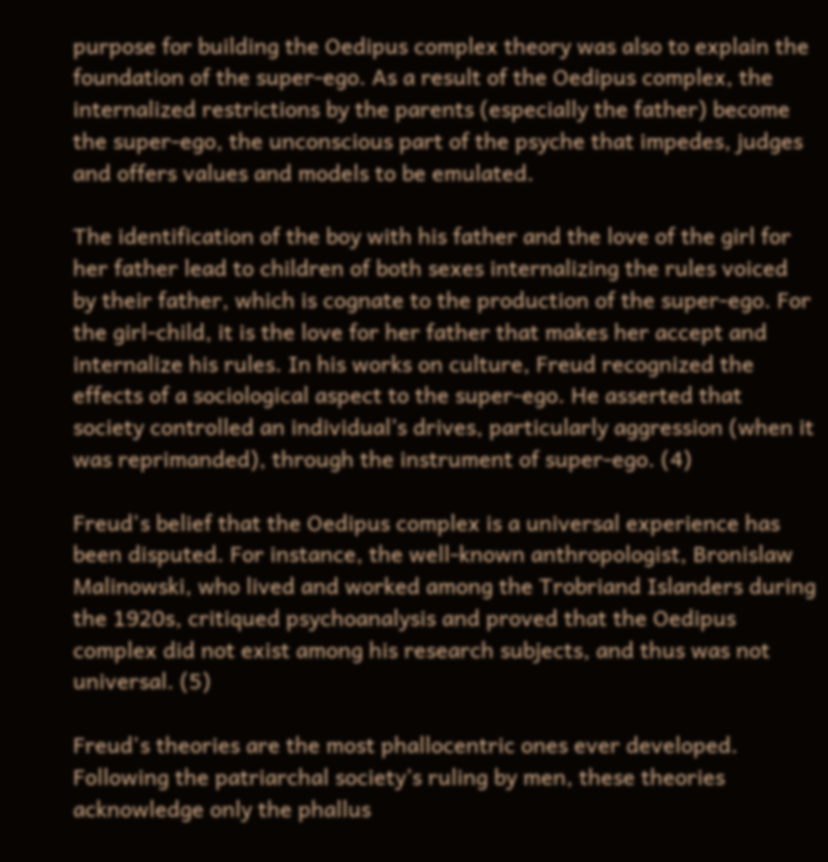purpose for building the Oedipus complex theory was also to explain the foundation of the super-ego. As a result of the Oedipus complex, the internalized restrictions by the parents (especially the father) become the super-ego, the unconscious part of the psyche that impedes, judges and offers values and models to be emulated.

The identification of the boy with his father and the love of the girl for her father lead to children of both sexes internalizing the rules voiced by their father, which is cognate to the production of the super-ego. For the girl-child, it is the love for her father that makes her accept and internalize his rules. In his works on culture, Freud recognized the effects of a sociological aspect to the super-ego. He asserted that society controlled an individual’s drives, particularly aggression (when it was reprimanded), through the instrument of super-ego. (4)

Freud's belief that the Oedipus complex is a universal experience has been disputed. For instance, the well-known anthropologist, Bronislaw Malinowski, who lived and worked among the Trobriand Islanders during the 1920s, critiqued psychoanalysis and proved that the Oedipus complex did not exist among his research subjects, and thus was not universal. (5)

Freud's theories are the most phallocentric ones ever developed. Following the patriarchal society’s ruling by men, these theories acknowledge only the phallus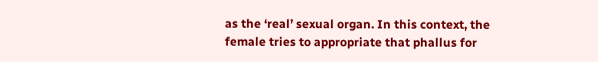as the ‘real’ sexual organ. In this context, the female tries to appropriate that phallus for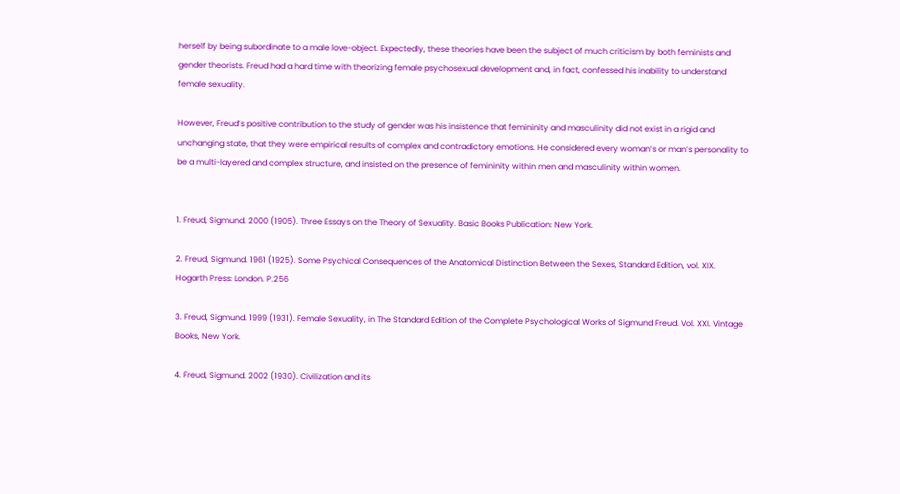herself by being subordinate to a male love-object. Expectedly, these theories have been the subject of much criticism by both feminists and gender theorists. Freud had a hard time with theorizing female psychosexual development and, in fact, confessed his inability to understand female sexuality.

However, Freud’s positive contribution to the study of gender was his insistence that femininity and masculinity did not exist in a rigid and unchanging state, that they were empirical results of complex and contradictory emotions. He considered every woman’s or man’s personality to be a multi-layered and complex structure, and insisted on the presence of femininity within men and masculinity within women.


1. Freud, Sigmund. 2000 (1905). Three Essays on the Theory of Sexuality. Basic Books Publication: New York.

2. Freud, Sigmund. 1961 (1925). Some Psychical Consequences of the Anatomical Distinction Between the Sexes, Standard Edition, vol. XIX. Hogarth Press: London. P.256

3. Freud, Sigmund. 1999 (1931). Female Sexuality, in The Standard Edition of the Complete Psychological Works of Sigmund Freud. Vol. XXI. Vintage Books, New York.

4. Freud, Sigmund. 2002 (1930). Civilization and its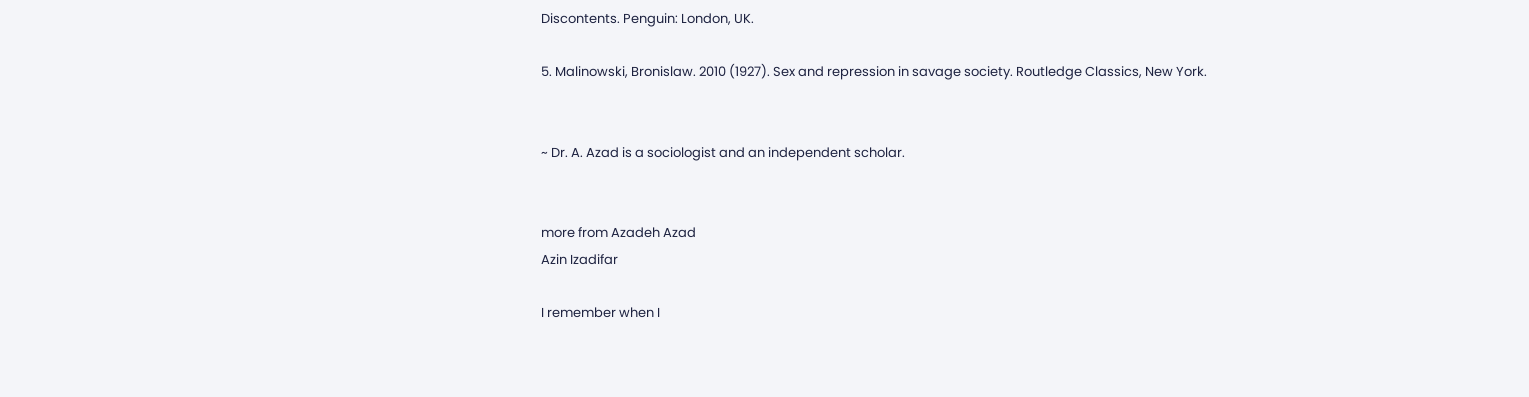Discontents. Penguin: London, UK.

5. Malinowski, Bronislaw. 2010 (1927). Sex and repression in savage society. Routledge Classics, New York.


~ Dr. A. Azad is a sociologist and an independent scholar.


more from Azadeh Azad
Azin Izadifar

I remember when I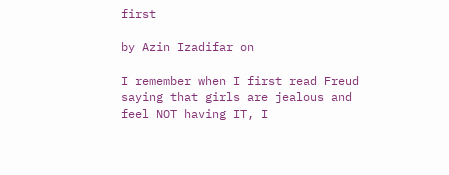first

by Azin Izadifar on

I remember when I first read Freud saying that girls are jealous and feel NOT having IT, I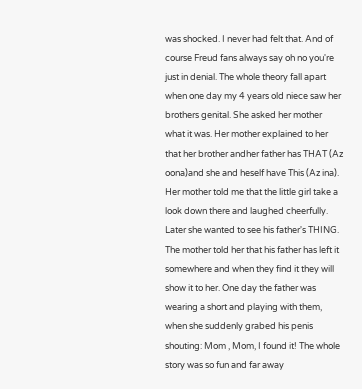was shocked. I never had felt that. And of course Freud fans always say oh no you're just in denial. The whole theory fall apart when one day my 4 years old niece saw her brothers genital. She asked her mother what it was. Her mother explained to her that her brother andher father has THAT (Az oona)and she and heself have This (Az ina). Her mother told me that the little girl take a look down there and laughed cheerfully. Later she wanted to see his father's THING. The mother told her that his father has left it somewhere and when they find it they will show it to her. One day the father was wearing a short and playing with them, when she suddenly grabed his penis shouting: Mom , Mom, I found it! The whole story was so fun and far away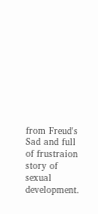from Freud's Sad and full of frustraion story of sexual development.